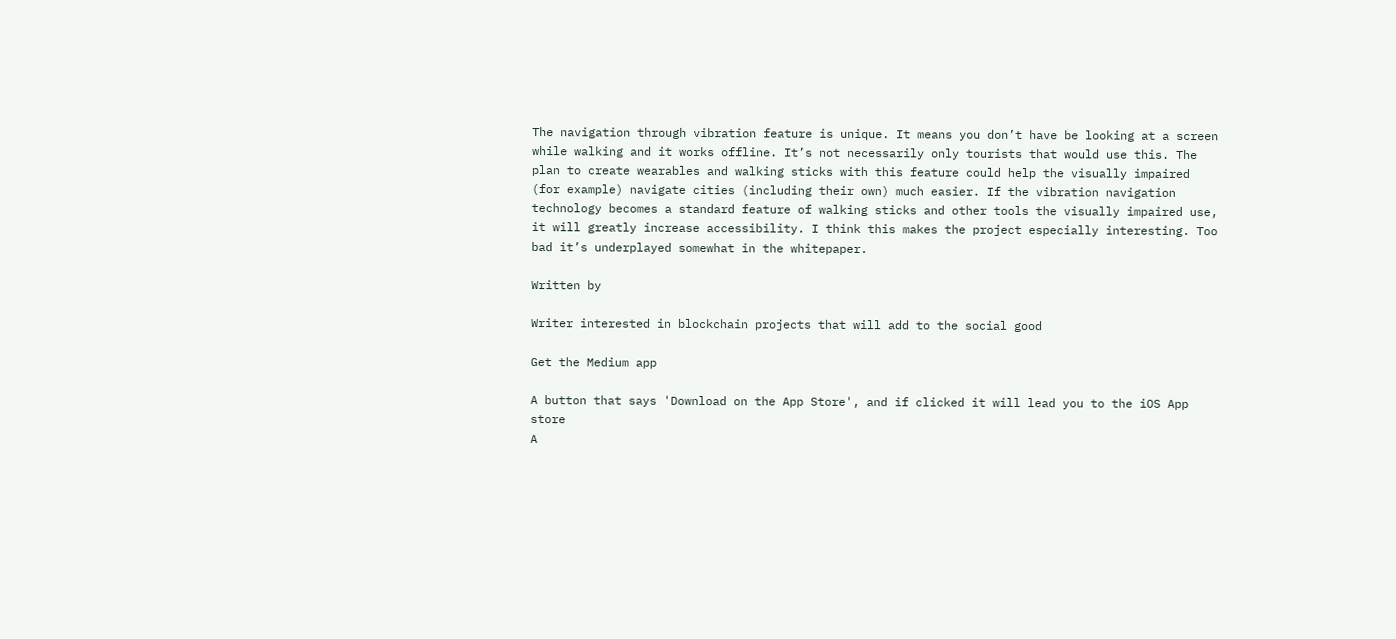The navigation through vibration feature is unique. It means you don’t have be looking at a screen while walking and it works offline. It’s not necessarily only tourists that would use this. The plan to create wearables and walking sticks with this feature could help the visually impaired (for example) navigate cities (including their own) much easier. If the vibration navigation technology becomes a standard feature of walking sticks and other tools the visually impaired use, it will greatly increase accessibility. I think this makes the project especially interesting. Too bad it’s underplayed somewhat in the whitepaper.

Written by

Writer interested in blockchain projects that will add to the social good

Get the Medium app

A button that says 'Download on the App Store', and if clicked it will lead you to the iOS App store
A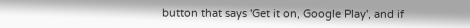button that says 'Get it on, Google Play', and if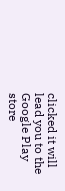clicked it will lead you to the Google Play store